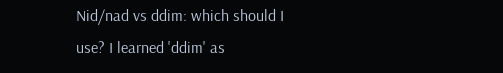Nid/nad vs ddim: which should I use? I learned 'ddim' as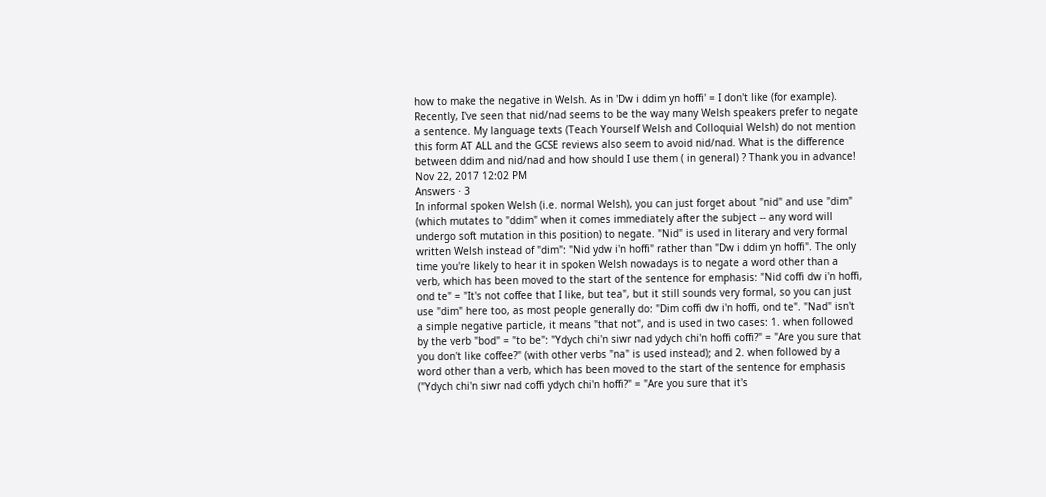how to make the negative in Welsh. As in 'Dw i ddim yn hoffi' = I don't like (for example). Recently, I've seen that nid/nad seems to be the way many Welsh speakers prefer to negate a sentence. My language texts (Teach Yourself Welsh and Colloquial Welsh) do not mention this form AT ALL and the GCSE reviews also seem to avoid nid/nad. What is the difference between ddim and nid/nad and how should I use them ( in general) ? Thank you in advance!
Nov 22, 2017 12:02 PM
Answers · 3
In informal spoken Welsh (i.e. normal Welsh), you can just forget about "nid" and use "dim" (which mutates to "ddim" when it comes immediately after the subject -- any word will undergo soft mutation in this position) to negate. "Nid" is used in literary and very formal written Welsh instead of "dim": "Nid ydw i'n hoffi" rather than "Dw i ddim yn hoffi". The only time you're likely to hear it in spoken Welsh nowadays is to negate a word other than a verb, which has been moved to the start of the sentence for emphasis: "Nid coffi dw i'n hoffi, ond te" = "It's not coffee that I like, but tea", but it still sounds very formal, so you can just use "dim" here too, as most people generally do: "Dim coffi dw i'n hoffi, ond te". "Nad" isn't a simple negative particle, it means "that not", and is used in two cases: 1. when followed by the verb "bod" = "to be": "Ydych chi'n siwr nad ydych chi'n hoffi coffi?" = "Are you sure that you don't like coffee?" (with other verbs "na" is used instead); and 2. when followed by a word other than a verb, which has been moved to the start of the sentence for emphasis ("Ydych chi'n siwr nad coffi ydych chi'n hoffi?" = "Are you sure that it's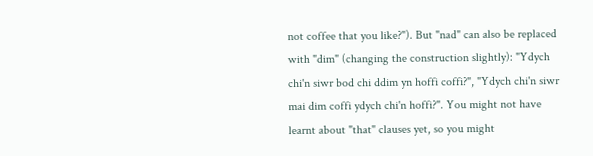not coffee that you like?"). But "nad" can also be replaced with "dim" (changing the construction slightly): "Ydych chi'n siwr bod chi ddim yn hoffi coffi?", "Ydych chi'n siwr mai dim coffi ydych chi'n hoffi?". You might not have learnt about "that" clauses yet, so you might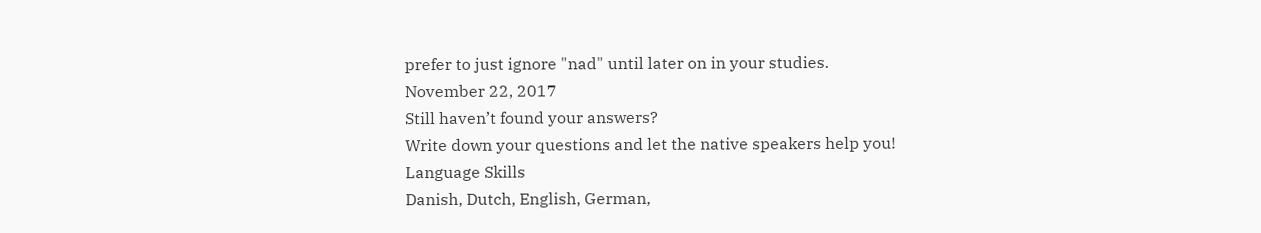prefer to just ignore "nad" until later on in your studies.
November 22, 2017
Still haven’t found your answers?
Write down your questions and let the native speakers help you!
Language Skills
Danish, Dutch, English, German,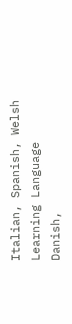Italian, Spanish, Welsh
Learning Language
Danish,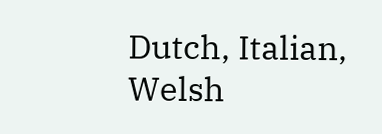Dutch, Italian, Welsh